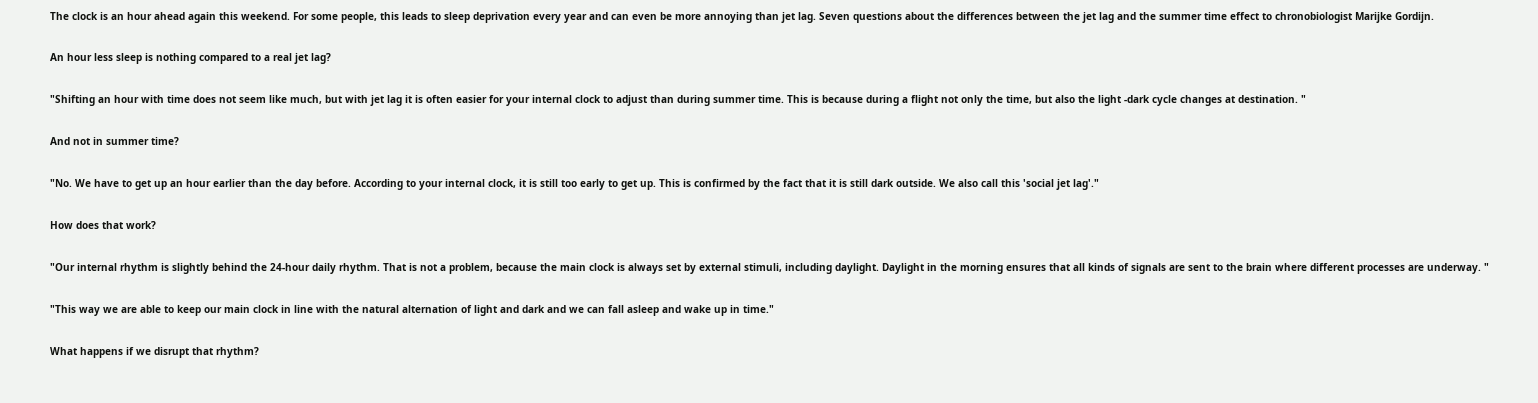The clock is an hour ahead again this weekend. For some people, this leads to sleep deprivation every year and can even be more annoying than jet lag. Seven questions about the differences between the jet lag and the summer time effect to chronobiologist Marijke Gordijn.

An hour less sleep is nothing compared to a real jet lag?

"Shifting an hour with time does not seem like much, but with jet lag it is often easier for your internal clock to adjust than during summer time. This is because during a flight not only the time, but also the light -dark cycle changes at destination. "

And not in summer time?

"No. We have to get up an hour earlier than the day before. According to your internal clock, it is still too early to get up. This is confirmed by the fact that it is still dark outside. We also call this 'social jet lag'."

How does that work?

"Our internal rhythm is slightly behind the 24-hour daily rhythm. That is not a problem, because the main clock is always set by external stimuli, including daylight. Daylight in the morning ensures that all kinds of signals are sent to the brain where different processes are underway. "

"This way we are able to keep our main clock in line with the natural alternation of light and dark and we can fall asleep and wake up in time."

What happens if we disrupt that rhythm?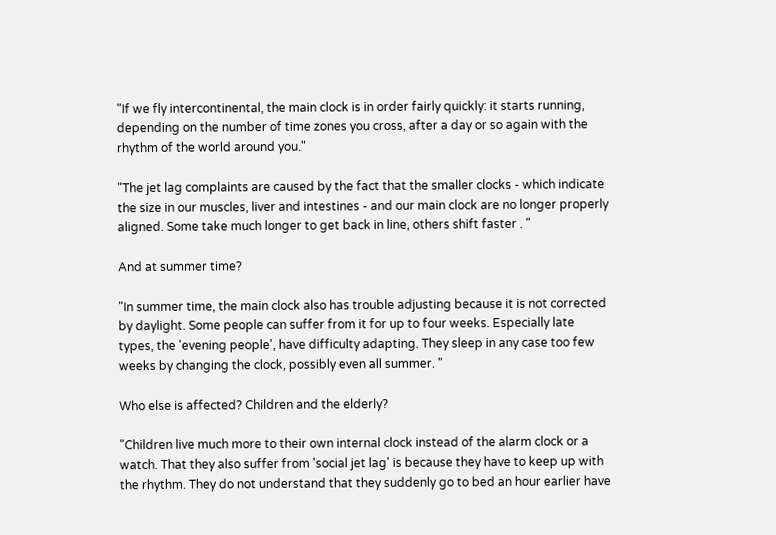"If we fly intercontinental, the main clock is in order fairly quickly: it starts running, depending on the number of time zones you cross, after a day or so again with the rhythm of the world around you."

"The jet lag complaints are caused by the fact that the smaller clocks - which indicate the size in our muscles, liver and intestines - and our main clock are no longer properly aligned. Some take much longer to get back in line, others shift faster . "

And at summer time?

"In summer time, the main clock also has trouble adjusting because it is not corrected by daylight. Some people can suffer from it for up to four weeks. Especially late types, the 'evening people', have difficulty adapting. They sleep in any case too few weeks by changing the clock, possibly even all summer. "

Who else is affected? Children and the elderly?

"Children live much more to their own internal clock instead of the alarm clock or a watch. That they also suffer from 'social jet lag' is because they have to keep up with the rhythm. They do not understand that they suddenly go to bed an hour earlier have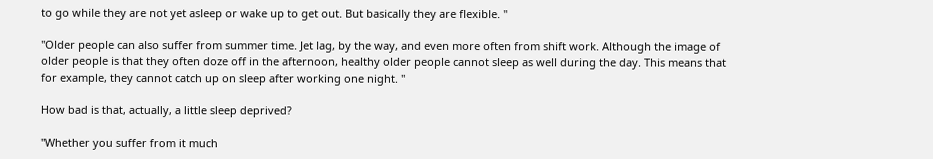to go while they are not yet asleep or wake up to get out. But basically they are flexible. "

"Older people can also suffer from summer time. Jet lag, by the way, and even more often from shift work. Although the image of older people is that they often doze off in the afternoon, healthy older people cannot sleep as well during the day. This means that for example, they cannot catch up on sleep after working one night. "

How bad is that, actually, a little sleep deprived?

"Whether you suffer from it much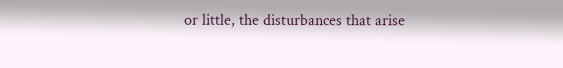or little, the disturbances that arise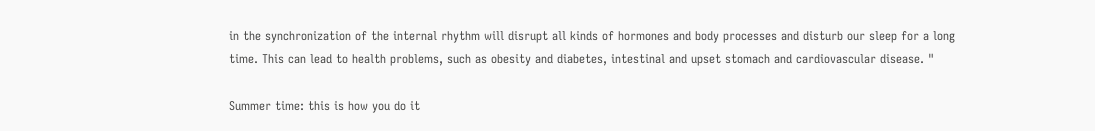in the synchronization of the internal rhythm will disrupt all kinds of hormones and body processes and disturb our sleep for a long time. This can lead to health problems, such as obesity and diabetes, intestinal and upset stomach and cardiovascular disease. "

Summer time: this is how you do it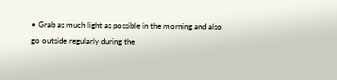• Grab as much light as possible in the morning and also go outside regularly during the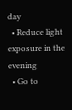day
  • Reduce light exposure in the evening
  • Go to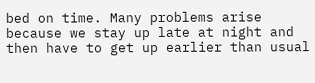bed on time. Many problems arise because we stay up late at night and then have to get up earlier than usual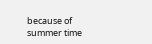because of summer time